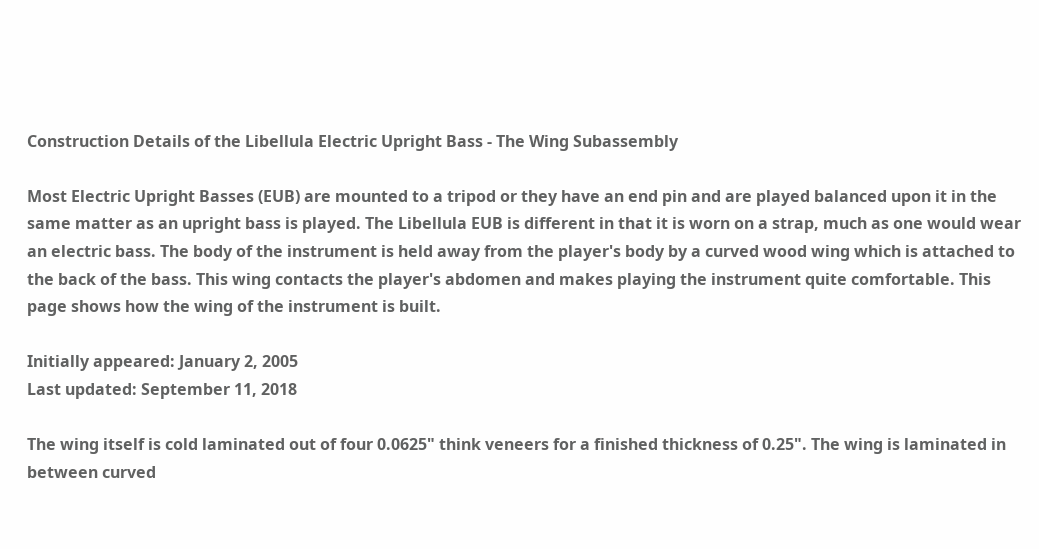Construction Details of the Libellula Electric Upright Bass - The Wing Subassembly

Most Electric Upright Basses (EUB) are mounted to a tripod or they have an end pin and are played balanced upon it in the same matter as an upright bass is played. The Libellula EUB is different in that it is worn on a strap, much as one would wear an electric bass. The body of the instrument is held away from the player's body by a curved wood wing which is attached to the back of the bass. This wing contacts the player's abdomen and makes playing the instrument quite comfortable. This page shows how the wing of the instrument is built.

Initially appeared: January 2, 2005
Last updated: September 11, 2018

The wing itself is cold laminated out of four 0.0625" think veneers for a finished thickness of 0.25". The wing is laminated in between curved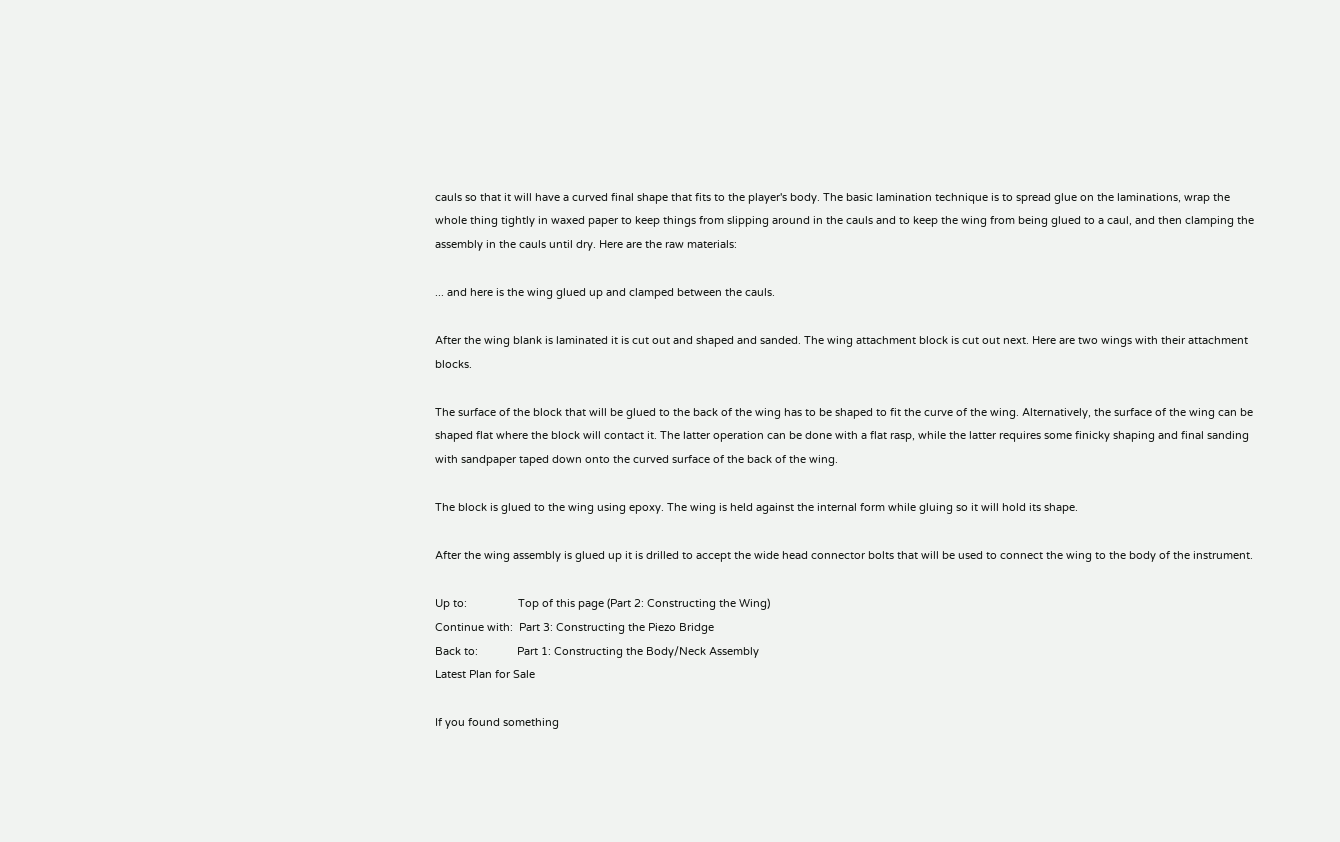cauls so that it will have a curved final shape that fits to the player's body. The basic lamination technique is to spread glue on the laminations, wrap the whole thing tightly in waxed paper to keep things from slipping around in the cauls and to keep the wing from being glued to a caul, and then clamping the assembly in the cauls until dry. Here are the raw materials:

... and here is the wing glued up and clamped between the cauls.

After the wing blank is laminated it is cut out and shaped and sanded. The wing attachment block is cut out next. Here are two wings with their attachment blocks.

The surface of the block that will be glued to the back of the wing has to be shaped to fit the curve of the wing. Alternatively, the surface of the wing can be shaped flat where the block will contact it. The latter operation can be done with a flat rasp, while the latter requires some finicky shaping and final sanding with sandpaper taped down onto the curved surface of the back of the wing.

The block is glued to the wing using epoxy. The wing is held against the internal form while gluing so it will hold its shape.

After the wing assembly is glued up it is drilled to accept the wide head connector bolts that will be used to connect the wing to the body of the instrument.

Up to:                 Top of this page (Part 2: Constructing the Wing)
Continue with:  Part 3: Constructing the Piezo Bridge
Back to:             Part 1: Constructing the Body/Neck Assembly
Latest Plan for Sale

If you found something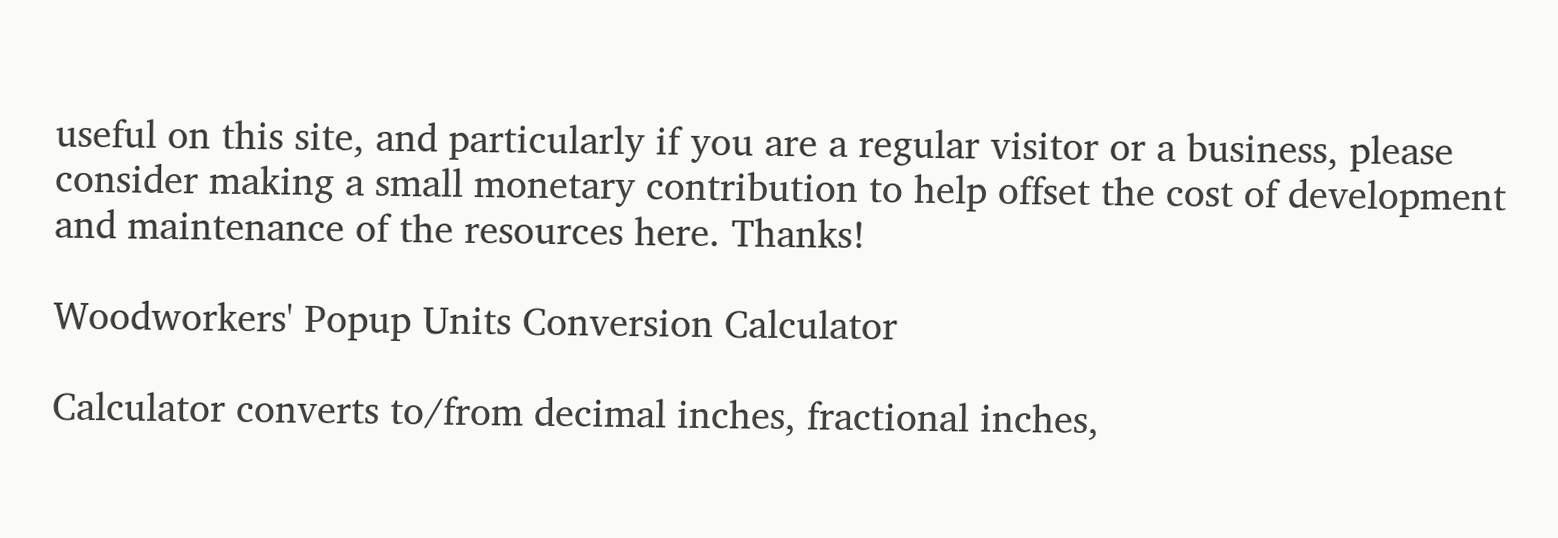useful on this site, and particularly if you are a regular visitor or a business, please consider making a small monetary contribution to help offset the cost of development and maintenance of the resources here. Thanks!

Woodworkers' Popup Units Conversion Calculator

Calculator converts to/from decimal inches, fractional inches,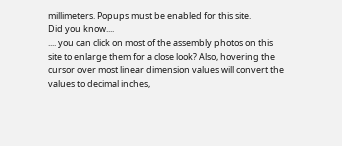millimeters. Popups must be enabled for this site.
Did you know....
.... you can click on most of the assembly photos on this site to enlarge them for a close look? Also, hovering the cursor over most linear dimension values will convert the values to decimal inches,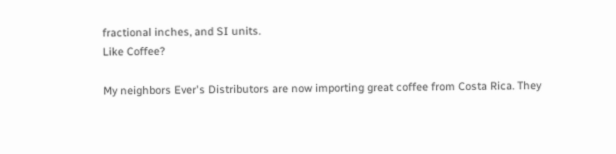fractional inches, and SI units.
Like Coffee?

My neighbors Ever's Distributors are now importing great coffee from Costa Rica. They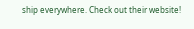ship everywhere. Check out their website!